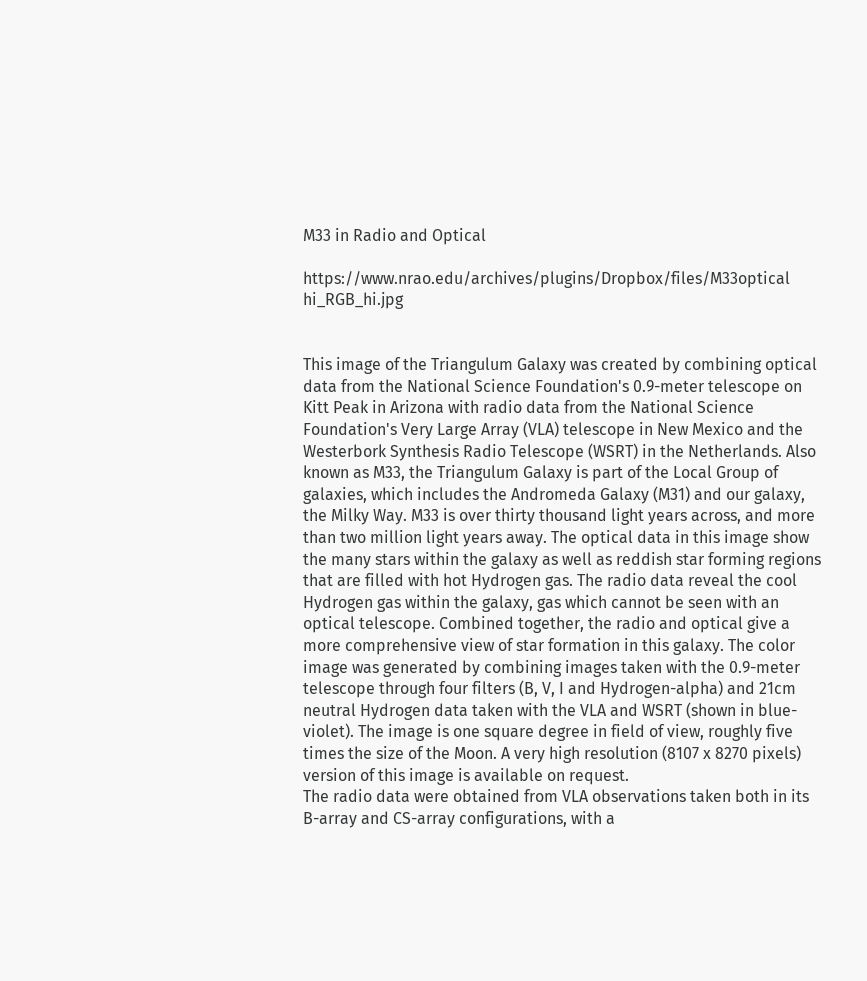M33 in Radio and Optical

https://www.nrao.edu/archives/plugins/Dropbox/files/M33optical hi_RGB_hi.jpg


This image of the Triangulum Galaxy was created by combining optical data from the National Science Foundation's 0.9-meter telescope on Kitt Peak in Arizona with radio data from the National Science Foundation's Very Large Array (VLA) telescope in New Mexico and the Westerbork Synthesis Radio Telescope (WSRT) in the Netherlands. Also known as M33, the Triangulum Galaxy is part of the Local Group of galaxies, which includes the Andromeda Galaxy (M31) and our galaxy, the Milky Way. M33 is over thirty thousand light years across, and more than two million light years away. The optical data in this image show the many stars within the galaxy as well as reddish star forming regions that are filled with hot Hydrogen gas. The radio data reveal the cool Hydrogen gas within the galaxy, gas which cannot be seen with an optical telescope. Combined together, the radio and optical give a more comprehensive view of star formation in this galaxy. The color image was generated by combining images taken with the 0.9-meter telescope through four filters (B, V, I and Hydrogen-alpha) and 21cm neutral Hydrogen data taken with the VLA and WSRT (shown in blue-violet). The image is one square degree in field of view, roughly five times the size of the Moon. A very high resolution (8107 x 8270 pixels) version of this image is available on request.
The radio data were obtained from VLA observations taken both in its B-array and CS-array configurations, with a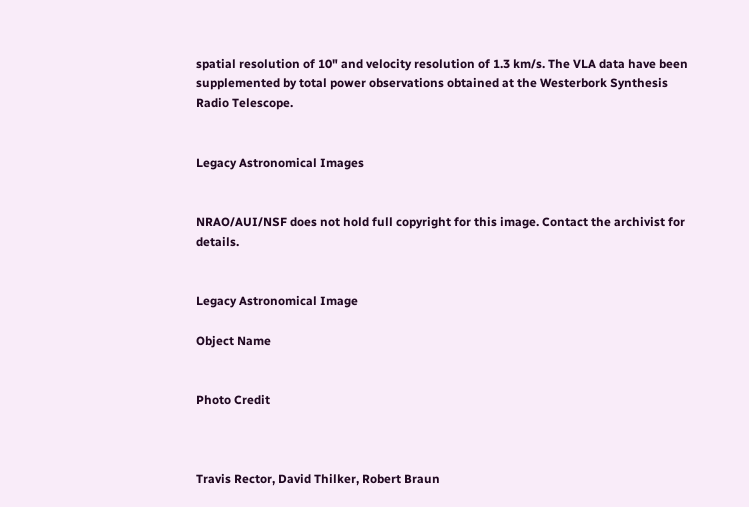spatial resolution of 10" and velocity resolution of 1.3 km/s. The VLA data have been supplemented by total power observations obtained at the Westerbork Synthesis Radio Telescope.


Legacy Astronomical Images


NRAO/AUI/NSF does not hold full copyright for this image. Contact the archivist for details.


Legacy Astronomical Image

Object Name


Photo Credit



Travis Rector, David Thilker, Robert Braun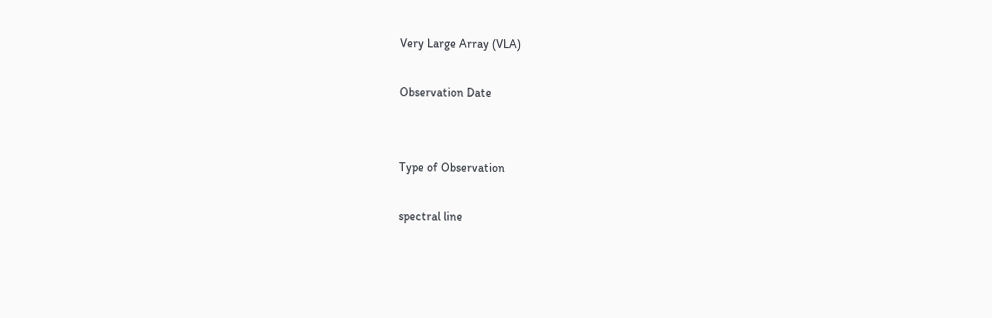Very Large Array (VLA)

Observation Date


Type of Observation

spectral line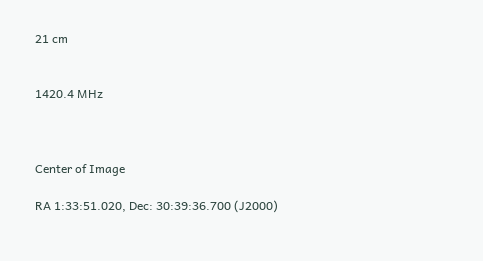21 cm


1420.4 MHz



Center of Image

RA 1:33:51.020, Dec: 30:39:36.700 (J2000)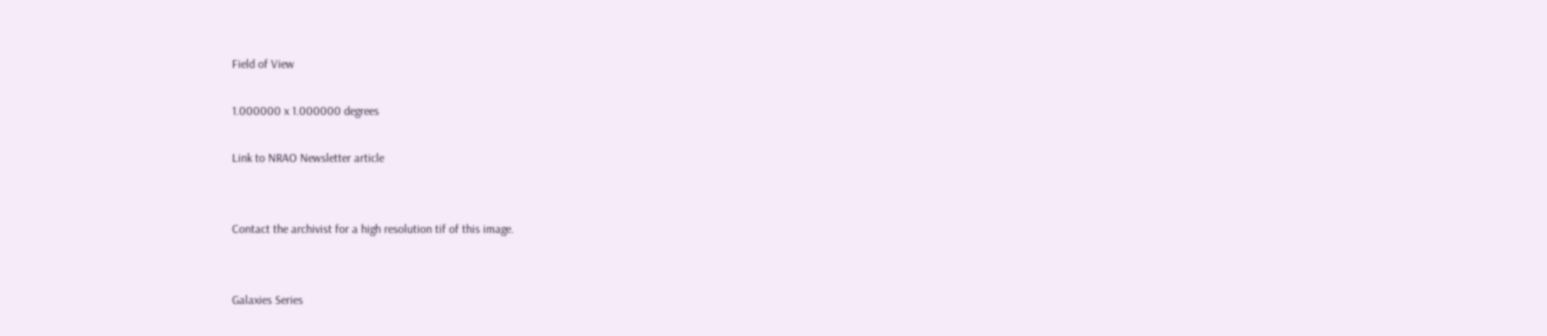Field of View

1.000000 x 1.000000 degrees

Link to NRAO Newsletter article


Contact the archivist for a high resolution tif of this image.


Galaxies Series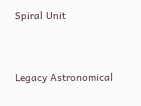Spiral Unit


Legacy Astronomical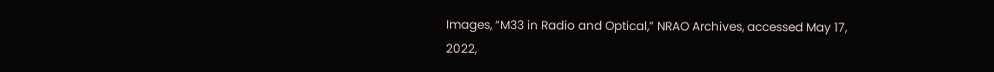Images, “M33 in Radio and Optical,” NRAO Archives, accessed May 17, 2022,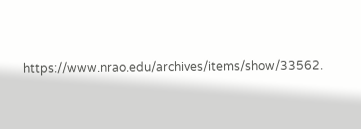https://www.nrao.edu/archives/items/show/33562.